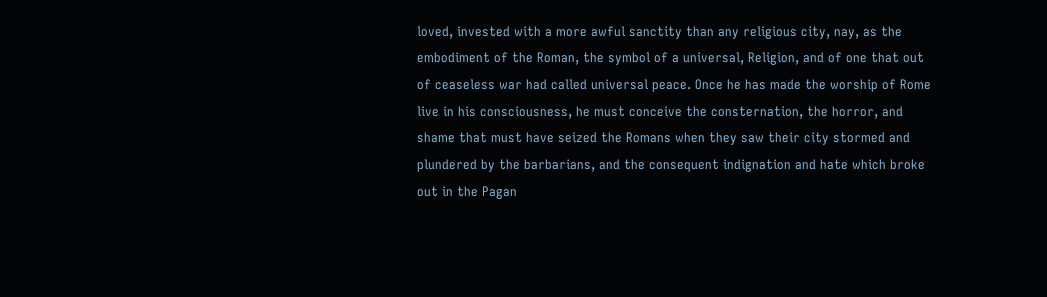loved, invested with a more awful sanctity than any religious city, nay, as the embodiment of the Roman, the symbol of a universal, Religion, and of one that out of ceaseless war had called universal peace. Once he has made the worship of Rome live in his consciousness, he must conceive the consternation, the horror, and shame that must have seized the Romans when they saw their city stormed and plundered by the barbarians, and the consequent indignation and hate which broke out in the Pagan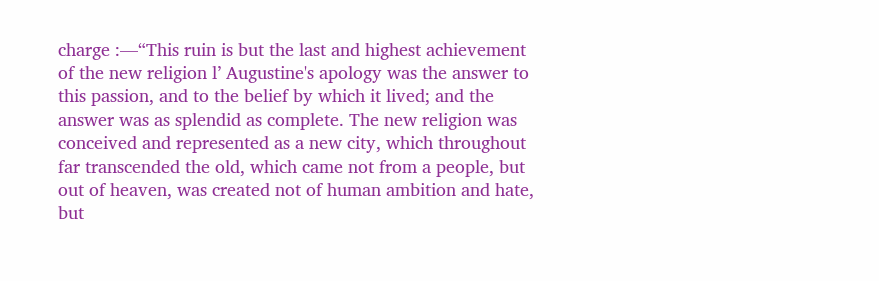charge :—“This ruin is but the last and highest achievement of the new religion l’ Augustine's apology was the answer to this passion, and to the belief by which it lived; and the answer was as splendid as complete. The new religion was conceived and represented as a new city, which throughout far transcended the old, which came not from a people, but out of heaven, was created not of human ambition and hate, but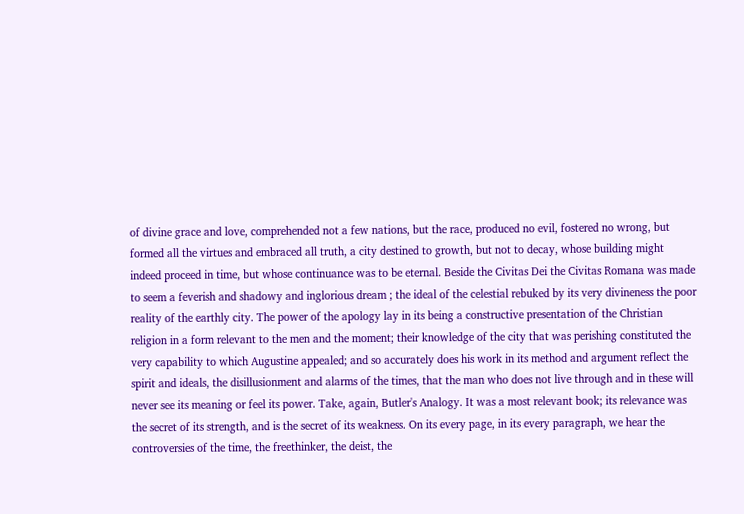of divine grace and love, comprehended not a few nations, but the race, produced no evil, fostered no wrong, but formed all the virtues and embraced all truth, a city destined to growth, but not to decay, whose building might indeed proceed in time, but whose continuance was to be eternal. Beside the Civitas Dei the Civitas Romana was made to seem a feverish and shadowy and inglorious dream ; the ideal of the celestial rebuked by its very divineness the poor reality of the earthly city. The power of the apology lay in its being a constructive presentation of the Christian religion in a form relevant to the men and the moment; their knowledge of the city that was perishing constituted the very capability to which Augustine appealed; and so accurately does his work in its method and argument reflect the spirit and ideals, the disillusionment and alarms of the times, that the man who does not live through and in these will never see its meaning or feel its power. Take, again, Butler's Analogy. It was a most relevant book; its relevance was the secret of its strength, and is the secret of its weakness. On its every page, in its every paragraph, we hear the controversies of the time, the freethinker, the deist, the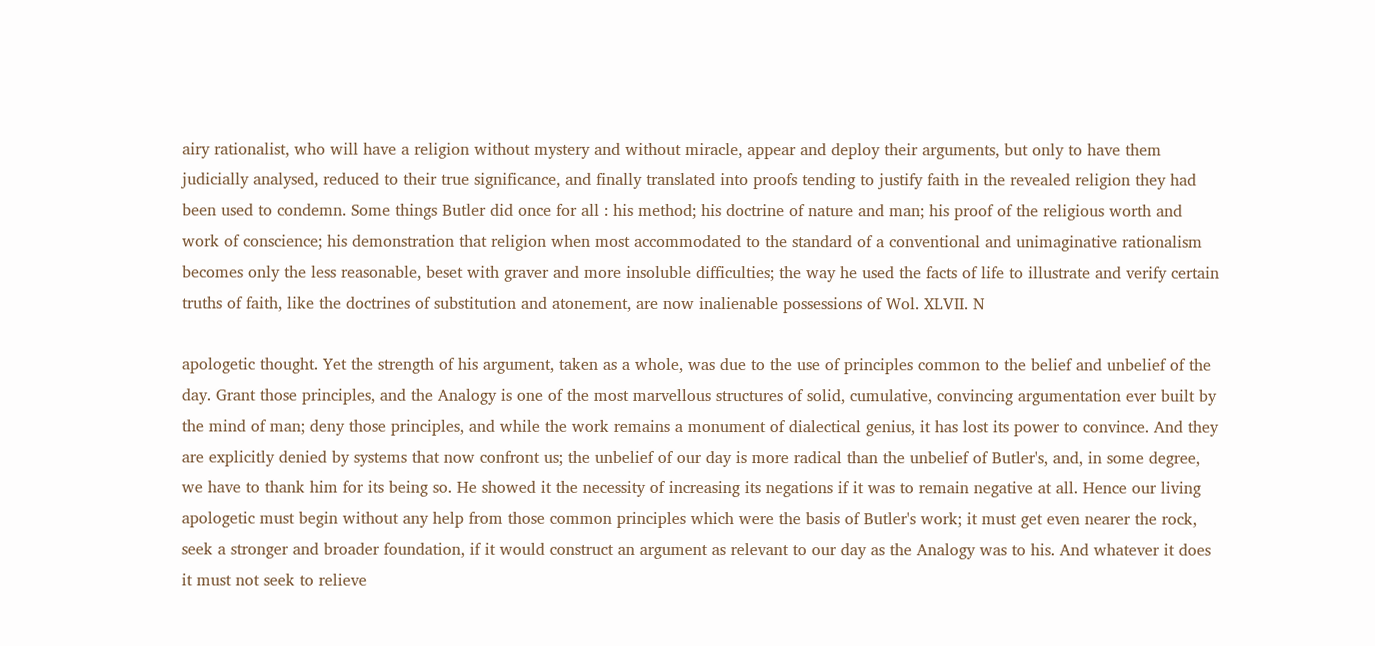airy rationalist, who will have a religion without mystery and without miracle, appear and deploy their arguments, but only to have them judicially analysed, reduced to their true significance, and finally translated into proofs tending to justify faith in the revealed religion they had been used to condemn. Some things Butler did once for all : his method; his doctrine of nature and man; his proof of the religious worth and work of conscience; his demonstration that religion when most accommodated to the standard of a conventional and unimaginative rationalism becomes only the less reasonable, beset with graver and more insoluble difficulties; the way he used the facts of life to illustrate and verify certain truths of faith, like the doctrines of substitution and atonement, are now inalienable possessions of Wol. XLVII. N

apologetic thought. Yet the strength of his argument, taken as a whole, was due to the use of principles common to the belief and unbelief of the day. Grant those principles, and the Analogy is one of the most marvellous structures of solid, cumulative, convincing argumentation ever built by the mind of man; deny those principles, and while the work remains a monument of dialectical genius, it has lost its power to convince. And they are explicitly denied by systems that now confront us; the unbelief of our day is more radical than the unbelief of Butler's, and, in some degree, we have to thank him for its being so. He showed it the necessity of increasing its negations if it was to remain negative at all. Hence our living apologetic must begin without any help from those common principles which were the basis of Butler's work; it must get even nearer the rock, seek a stronger and broader foundation, if it would construct an argument as relevant to our day as the Analogy was to his. And whatever it does it must not seek to relieve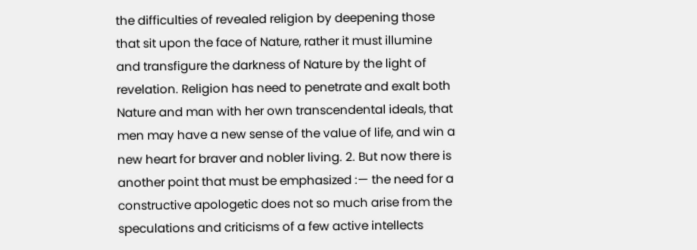the difficulties of revealed religion by deepening those that sit upon the face of Nature, rather it must illumine and transfigure the darkness of Nature by the light of revelation. Religion has need to penetrate and exalt both Nature and man with her own transcendental ideals, that men may have a new sense of the value of life, and win a new heart for braver and nobler living. 2. But now there is another point that must be emphasized :— the need for a constructive apologetic does not so much arise from the speculations and criticisms of a few active intellects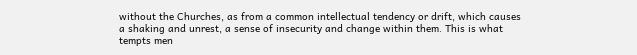without the Churches, as from a common intellectual tendency or drift, which causes a shaking and unrest, a sense of insecurity and change within them. This is what tempts men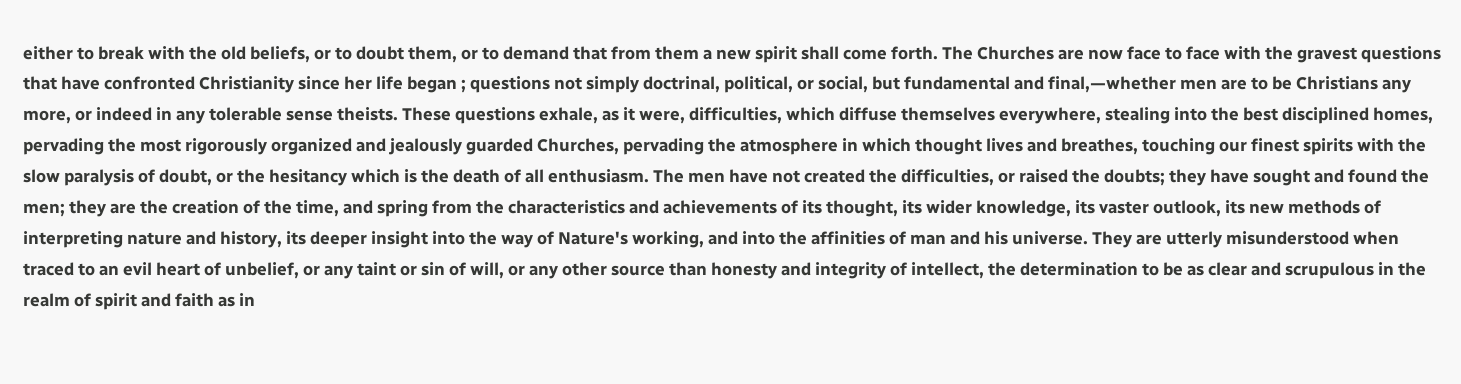either to break with the old beliefs, or to doubt them, or to demand that from them a new spirit shall come forth. The Churches are now face to face with the gravest questions that have confronted Christianity since her life began ; questions not simply doctrinal, political, or social, but fundamental and final,—whether men are to be Christians any more, or indeed in any tolerable sense theists. These questions exhale, as it were, difficulties, which diffuse themselves everywhere, stealing into the best disciplined homes, pervading the most rigorously organized and jealously guarded Churches, pervading the atmosphere in which thought lives and breathes, touching our finest spirits with the slow paralysis of doubt, or the hesitancy which is the death of all enthusiasm. The men have not created the difficulties, or raised the doubts; they have sought and found the men; they are the creation of the time, and spring from the characteristics and achievements of its thought, its wider knowledge, its vaster outlook, its new methods of interpreting nature and history, its deeper insight into the way of Nature's working, and into the affinities of man and his universe. They are utterly misunderstood when traced to an evil heart of unbelief, or any taint or sin of will, or any other source than honesty and integrity of intellect, the determination to be as clear and scrupulous in the realm of spirit and faith as in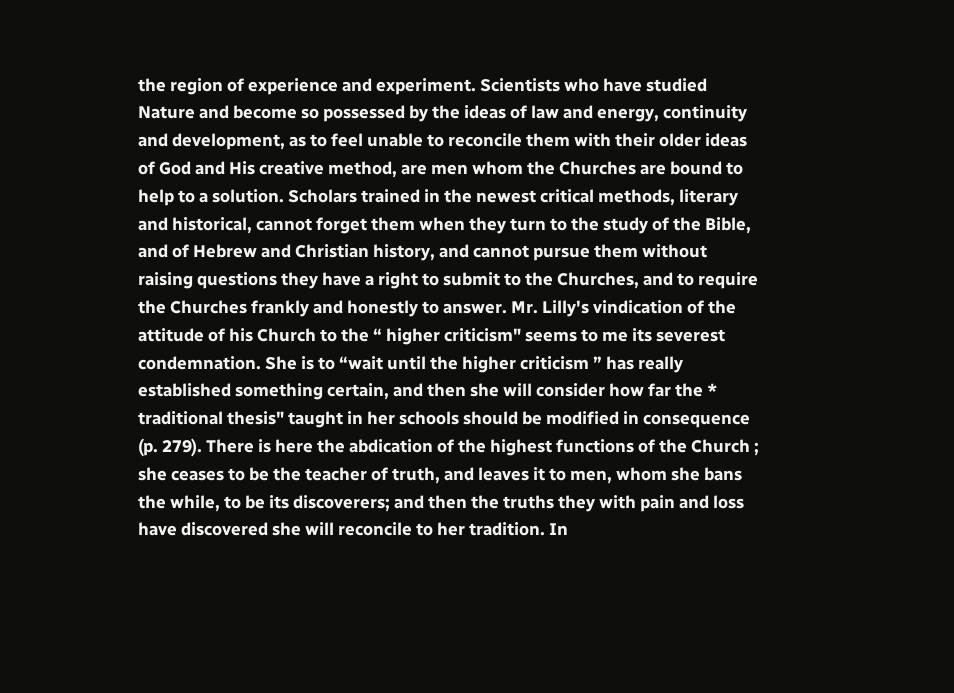the region of experience and experiment. Scientists who have studied Nature and become so possessed by the ideas of law and energy, continuity and development, as to feel unable to reconcile them with their older ideas of God and His creative method, are men whom the Churches are bound to help to a solution. Scholars trained in the newest critical methods, literary and historical, cannot forget them when they turn to the study of the Bible, and of Hebrew and Christian history, and cannot pursue them without raising questions they have a right to submit to the Churches, and to require the Churches frankly and honestly to answer. Mr. Lilly's vindication of the attitude of his Church to the “ higher criticism" seems to me its severest condemnation. She is to “wait until the higher criticism ” has really established something certain, and then she will consider how far the * traditional thesis" taught in her schools should be modified in consequence (p. 279). There is here the abdication of the highest functions of the Church ; she ceases to be the teacher of truth, and leaves it to men, whom she bans the while, to be its discoverers; and then the truths they with pain and loss have discovered she will reconcile to her tradition. In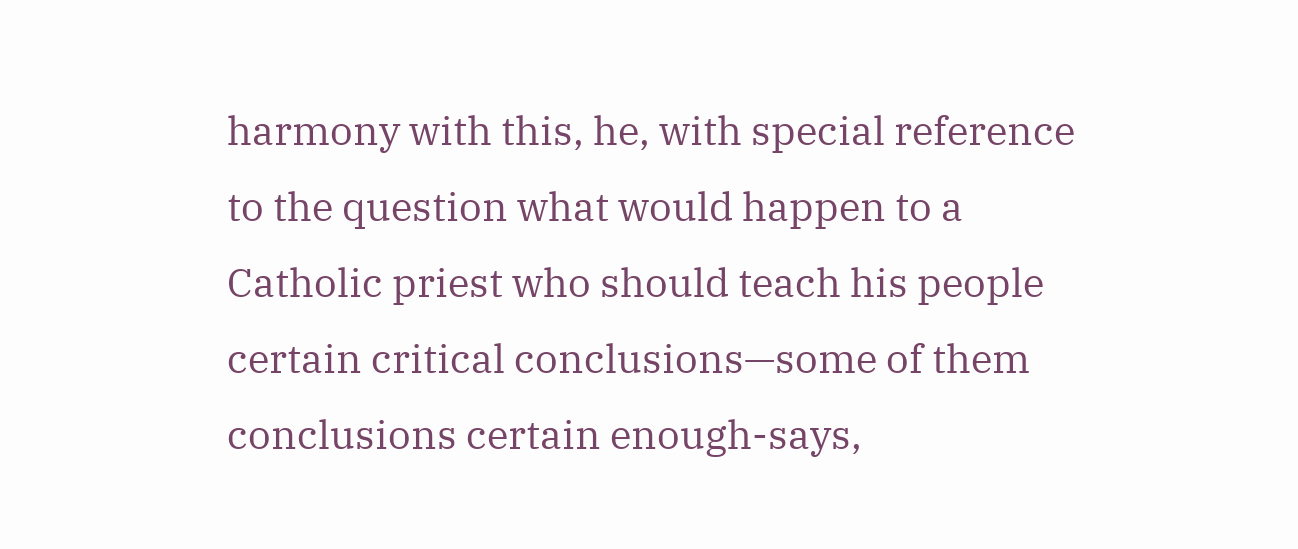harmony with this, he, with special reference to the question what would happen to a Catholic priest who should teach his people certain critical conclusions—some of them conclusions certain enough-says,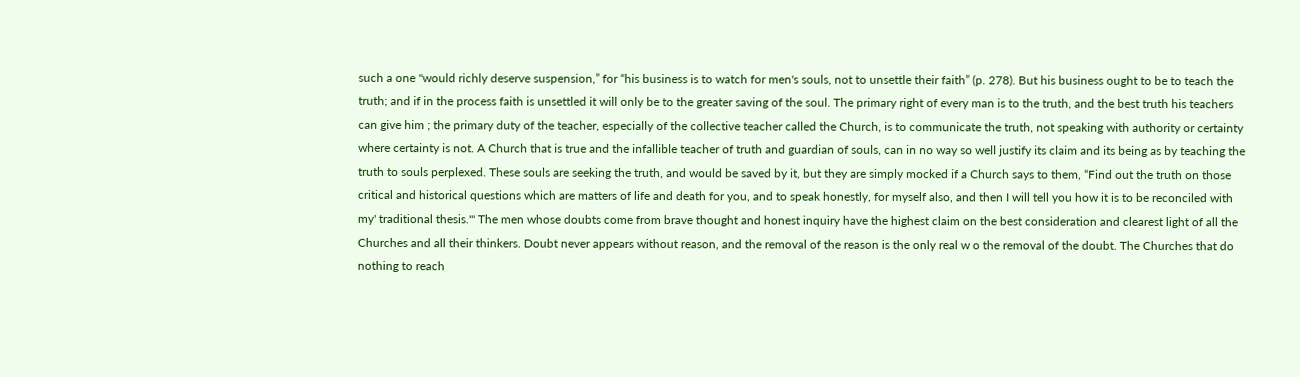such a one "would richly deserve suspension,” for “his business is to watch for men's souls, not to unsettle their faith” (p. 278). But his business ought to be to teach the truth; and if in the process faith is unsettled it will only be to the greater saving of the soul. The primary right of every man is to the truth, and the best truth his teachers can give him ; the primary duty of the teacher, especially of the collective teacher called the Church, is to communicate the truth, not speaking with authority or certainty where certainty is not. A Church that is true and the infallible teacher of truth and guardian of souls, can in no way so well justify its claim and its being as by teaching the truth to souls perplexed. These souls are seeking the truth, and would be saved by it, but they are simply mocked if a Church says to them, “Find out the truth on those critical and historical questions which are matters of life and death for you, and to speak honestly, for myself also, and then I will tell you how it is to be reconciled with my' traditional thesis.'" The men whose doubts come from brave thought and honest inquiry have the highest claim on the best consideration and clearest light of all the Churches and all their thinkers. Doubt never appears without reason, and the removal of the reason is the only real w o the removal of the doubt. The Churches that do nothing to reach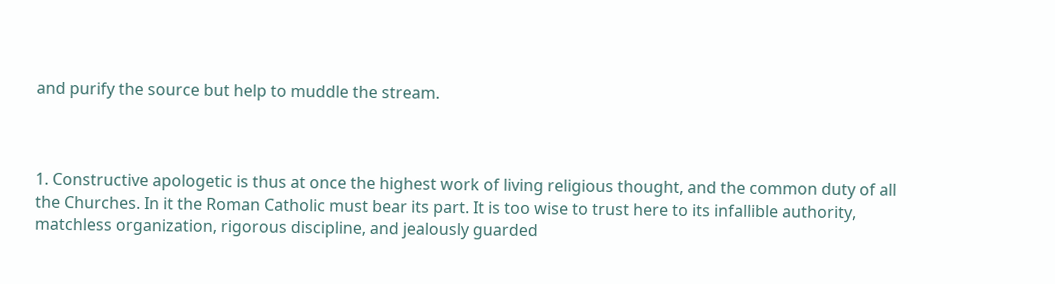and purify the source but help to muddle the stream.



1. Constructive apologetic is thus at once the highest work of living religious thought, and the common duty of all the Churches. In it the Roman Catholic must bear its part. It is too wise to trust here to its infallible authority, matchless organization, rigorous discipline, and jealously guarded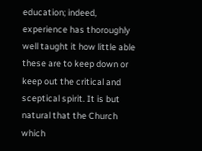education; indeed, experience has thoroughly well taught it how little able these are to keep down or keep out the critical and sceptical spirit. It is but natural that the Church which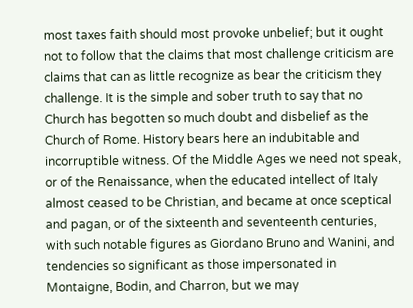most taxes faith should most provoke unbelief; but it ought not to follow that the claims that most challenge criticism are claims that can as little recognize as bear the criticism they challenge. It is the simple and sober truth to say that no Church has begotten so much doubt and disbelief as the Church of Rome. History bears here an indubitable and incorruptible witness. Of the Middle Ages we need not speak, or of the Renaissance, when the educated intellect of Italy almost ceased to be Christian, and became at once sceptical and pagan, or of the sixteenth and seventeenth centuries, with such notable figures as Giordano Bruno and Wanini, and tendencies so significant as those impersonated in Montaigne, Bodin, and Charron, but we may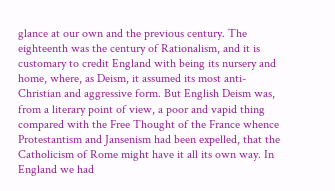glance at our own and the previous century. The eighteenth was the century of Rationalism, and it is customary to credit England with being its nursery and home, where, as Deism, it assumed its most anti-Christian and aggressive form. But English Deism was, from a literary point of view, a poor and vapid thing compared with the Free Thought of the France whence Protestantism and Jansenism had been expelled, that the Catholicism of Rome might have it all its own way. In England we had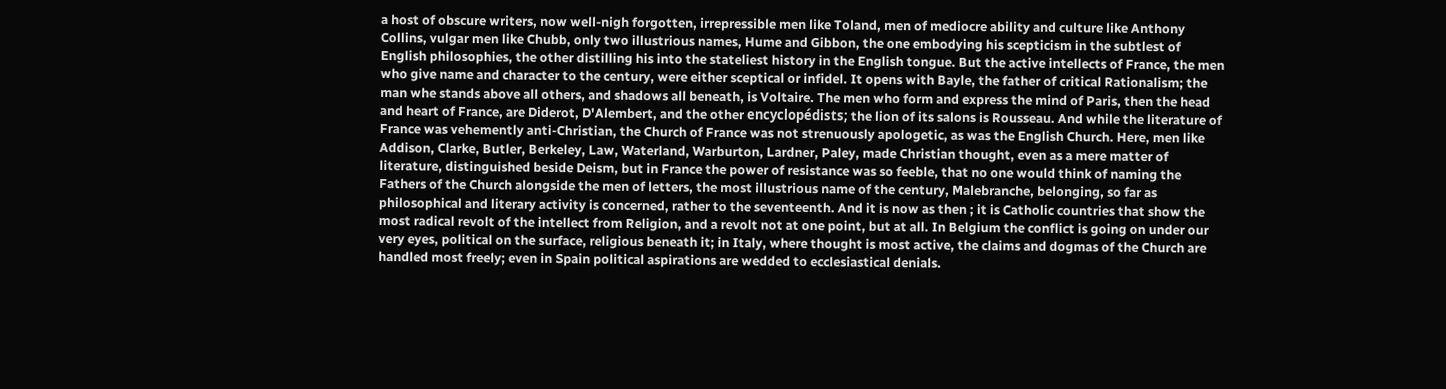a host of obscure writers, now well-nigh forgotten, irrepressible men like Toland, men of mediocre ability and culture like Anthony Collins, vulgar men like Chubb, only two illustrious names, Hume and Gibbon, the one embodying his scepticism in the subtlest of English philosophies, the other distilling his into the stateliest history in the English tongue. But the active intellects of France, the men who give name and character to the century, were either sceptical or infidel. It opens with Bayle, the father of critical Rationalism; the man whe stands above all others, and shadows all beneath, is Voltaire. The men who form and express the mind of Paris, then the head and heart of France, are Diderot, D'Alembert, and the other encyclopédists; the lion of its salons is Rousseau. And while the literature of France was vehemently anti-Christian, the Church of France was not strenuously apologetic, as was the English Church. Here, men like Addison, Clarke, Butler, Berkeley, Law, Waterland, Warburton, Lardner, Paley, made Christian thought, even as a mere matter of literature, distinguished beside Deism, but in France the power of resistance was so feeble, that no one would think of naming the Fathers of the Church alongside the men of letters, the most illustrious name of the century, Malebranche, belonging, so far as philosophical and literary activity is concerned, rather to the seventeenth. And it is now as then ; it is Catholic countries that show the most radical revolt of the intellect from Religion, and a revolt not at one point, but at all. In Belgium the conflict is going on under our very eyes, political on the surface, religious beneath it; in Italy, where thought is most active, the claims and dogmas of the Church are handled most freely; even in Spain political aspirations are wedded to ecclesiastical denials.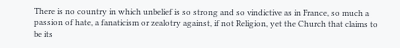There is no country in which unbelief is so strong and so vindictive as in France, so much a passion of hate, a fanaticism or zealotry against, if not Religion, yet the Church that claims to be its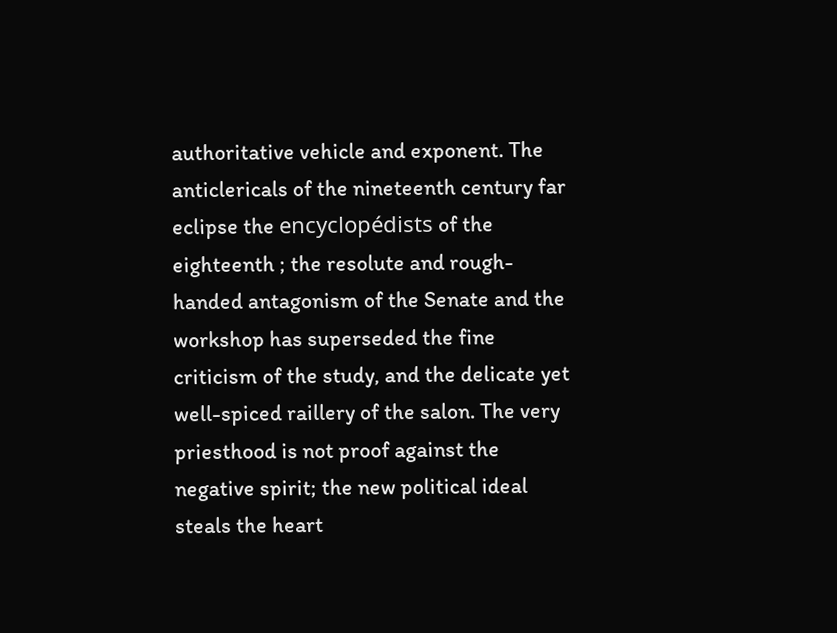authoritative vehicle and exponent. The anticlericals of the nineteenth century far eclipse the encyclopédists of the eighteenth ; the resolute and rough-handed antagonism of the Senate and the workshop has superseded the fine criticism of the study, and the delicate yet well-spiced raillery of the salon. The very priesthood is not proof against the negative spirit; the new political ideal steals the heart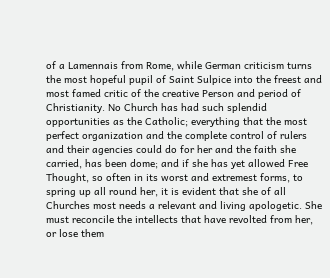of a Lamennais from Rome, while German criticism turns the most hopeful pupil of Saint Sulpice into the freest and most famed critic of the creative Person and period of Christianity. No Church has had such splendid opportunities as the Catholic; everything that the most perfect organization and the complete control of rulers and their agencies could do for her and the faith she carried, has been dome; and if she has yet allowed Free Thought, so often in its worst and extremest forms, to spring up all round her, it is evident that she of all Churches most needs a relevant and living apologetic. She must reconcile the intellects that have revolted from her, or lose them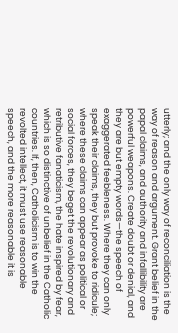utterly; and the only way of reconciliation is the way of reason and argument. Grant belief in the papal claims, and authority and infallibility are powerful weapons. Create doubt or denial, and they are but empty words—the speech of exaggerated feebleness. Where they can only speak their claims, they but provoke to ridicule; where these claims can appear as political or social forces, they beget the revolutionary and retributive fanaticism, the hate inspired by fear, which is so distinctive of unbelief in the Catholic countries. If, then, Catholicism is to win the revolted intellect, it must use reasonable speech, and the more reasonable it is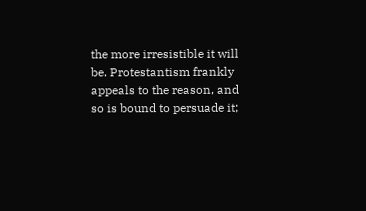the more irresistible it will be. Protestantism frankly appeals to the reason, and so is bound to persuade it;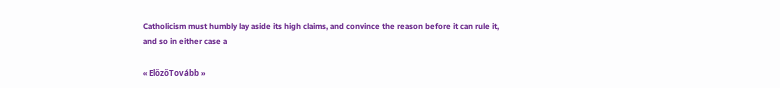Catholicism must humbly lay aside its high claims, and convince the reason before it can rule it, and so in either case a

« ElőzőTovább »